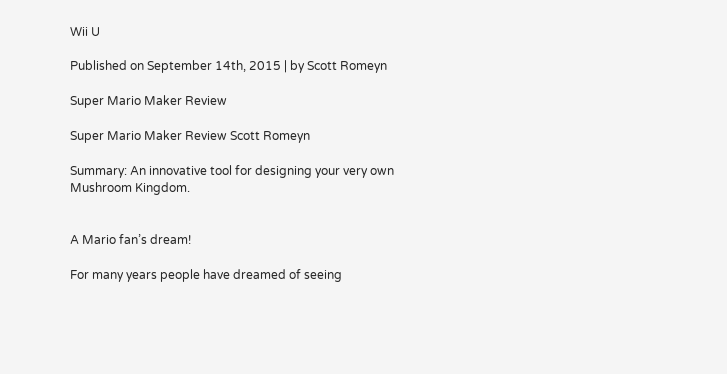Wii U

Published on September 14th, 2015 | by Scott Romeyn

Super Mario Maker Review

Super Mario Maker Review Scott Romeyn

Summary: An innovative tool for designing your very own Mushroom Kingdom.


A Mario fan’s dream!

For many years people have dreamed of seeing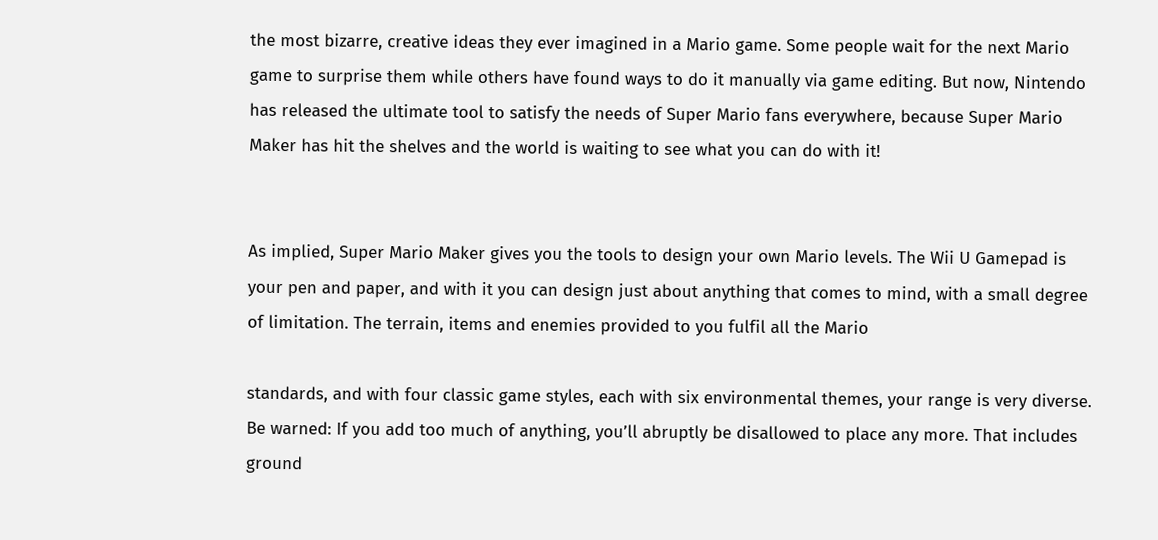the most bizarre, creative ideas they ever imagined in a Mario game. Some people wait for the next Mario game to surprise them while others have found ways to do it manually via game editing. But now, Nintendo has released the ultimate tool to satisfy the needs of Super Mario fans everywhere, because Super Mario Maker has hit the shelves and the world is waiting to see what you can do with it!


As implied, Super Mario Maker gives you the tools to design your own Mario levels. The Wii U Gamepad is your pen and paper, and with it you can design just about anything that comes to mind, with a small degree of limitation. The terrain, items and enemies provided to you fulfil all the Mario

standards, and with four classic game styles, each with six environmental themes, your range is very diverse. Be warned: If you add too much of anything, you’ll abruptly be disallowed to place any more. That includes ground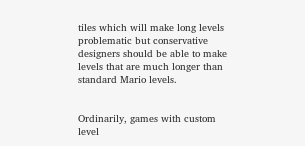tiles which will make long levels problematic but conservative designers should be able to make levels that are much longer than standard Mario levels.


Ordinarily, games with custom level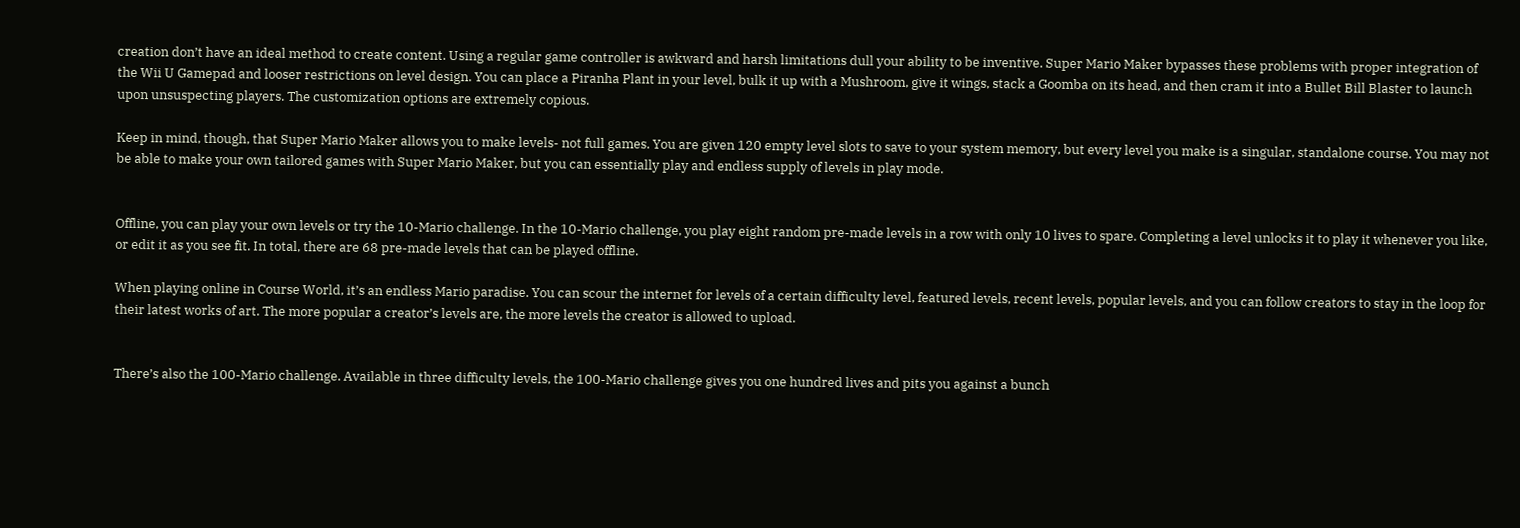creation don’t have an ideal method to create content. Using a regular game controller is awkward and harsh limitations dull your ability to be inventive. Super Mario Maker bypasses these problems with proper integration of the Wii U Gamepad and looser restrictions on level design. You can place a Piranha Plant in your level, bulk it up with a Mushroom, give it wings, stack a Goomba on its head, and then cram it into a Bullet Bill Blaster to launch upon unsuspecting players. The customization options are extremely copious.

Keep in mind, though, that Super Mario Maker allows you to make levels- not full games. You are given 120 empty level slots to save to your system memory, but every level you make is a singular, standalone course. You may not be able to make your own tailored games with Super Mario Maker, but you can essentially play and endless supply of levels in play mode.


Offline, you can play your own levels or try the 10-Mario challenge. In the 10-Mario challenge, you play eight random pre-made levels in a row with only 10 lives to spare. Completing a level unlocks it to play it whenever you like, or edit it as you see fit. In total, there are 68 pre-made levels that can be played offline.

When playing online in Course World, it’s an endless Mario paradise. You can scour the internet for levels of a certain difficulty level, featured levels, recent levels, popular levels, and you can follow creators to stay in the loop for their latest works of art. The more popular a creator’s levels are, the more levels the creator is allowed to upload.


There’s also the 100-Mario challenge. Available in three difficulty levels, the 100-Mario challenge gives you one hundred lives and pits you against a bunch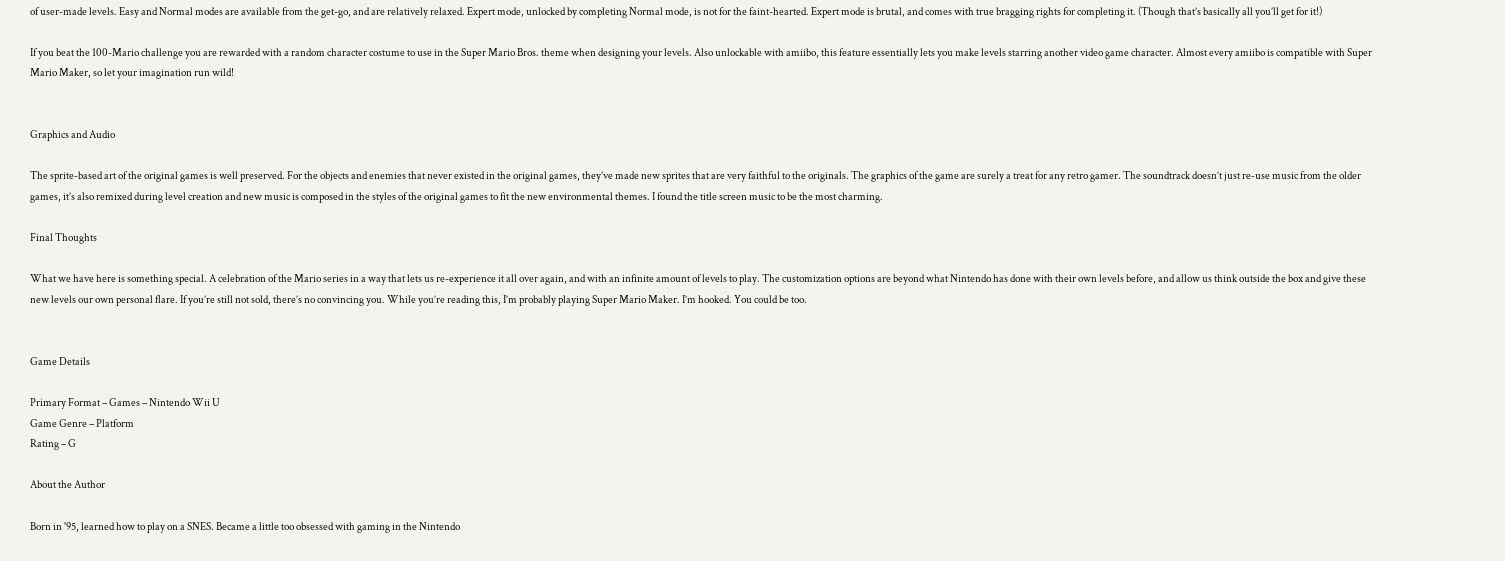of user-made levels. Easy and Normal modes are available from the get-go, and are relatively relaxed. Expert mode, unlocked by completing Normal mode, is not for the faint-hearted. Expert mode is brutal, and comes with true bragging rights for completing it. (Though that’s basically all you’ll get for it!)

If you beat the 100-Mario challenge you are rewarded with a random character costume to use in the Super Mario Bros. theme when designing your levels. Also unlockable with amiibo, this feature essentially lets you make levels starring another video game character. Almost every amiibo is compatible with Super Mario Maker, so let your imagination run wild!


Graphics and Audio

The sprite-based art of the original games is well preserved. For the objects and enemies that never existed in the original games, they’ve made new sprites that are very faithful to the originals. The graphics of the game are surely a treat for any retro gamer. The soundtrack doesn’t just re-use music from the older games, it’s also remixed during level creation and new music is composed in the styles of the original games to fit the new environmental themes. I found the title screen music to be the most charming.

Final Thoughts

What we have here is something special. A celebration of the Mario series in a way that lets us re-experience it all over again, and with an infinite amount of levels to play. The customization options are beyond what Nintendo has done with their own levels before, and allow us think outside the box and give these new levels our own personal flare. If you’re still not sold, there’s no convincing you. While you’re reading this, I’m probably playing Super Mario Maker. I’m hooked. You could be too.


Game Details

Primary Format – Games – Nintendo Wii U
Game Genre – Platform
Rating – G

About the Author

Born in '95, learned how to play on a SNES. Became a little too obsessed with gaming in the Nintendo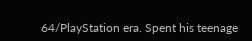64/PlayStation era. Spent his teenage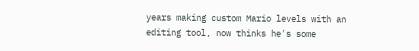years making custom Mario levels with an editing tool, now thinks he's some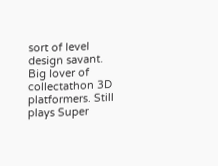sort of level design savant. Big lover of collectathon 3D platformers. Still plays Super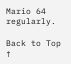Mario 64 regularly.

Back to Top ↑